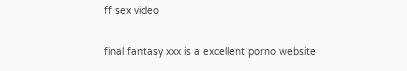ff sex video

final fantasy xxx is a excellent porno website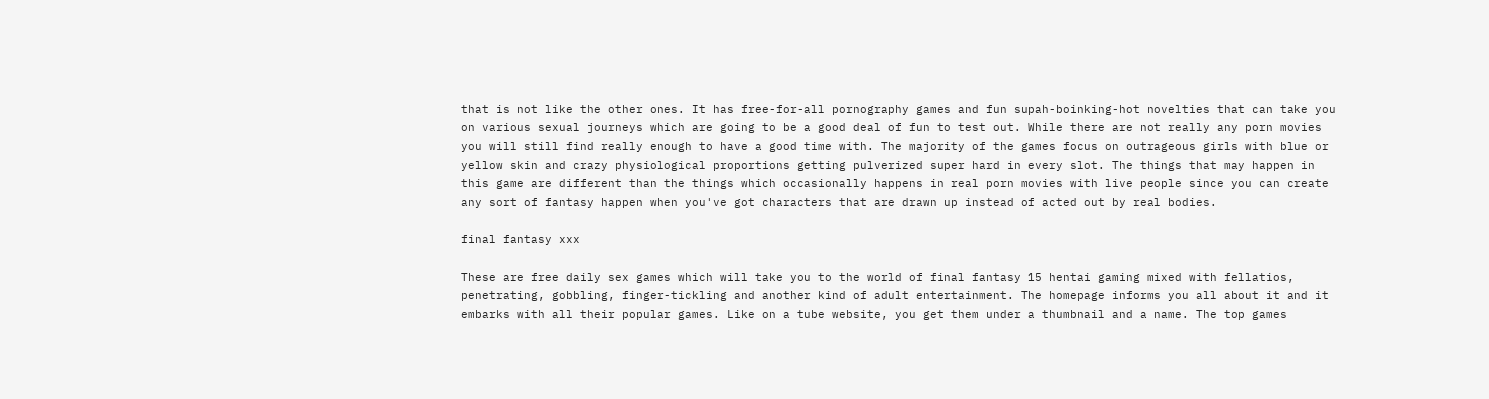that is not like the other ones. It has free-for-all pornography games and fun supah-boinking-hot novelties that can take you on various sexual journeys which are going to be a good deal of fun to test out. While there are not really any porn movies you will still find really enough to have a good time with. The majority of the games focus on outrageous girls with blue or yellow skin and crazy physiological proportions getting pulverized super hard in every slot. The things that may happen in this game are different than the things which occasionally happens in real porn movies with live people since you can create any sort of fantasy happen when you've got characters that are drawn up instead of acted out by real bodies.

final fantasy xxx

These are free daily sex games which will take you to the world of final fantasy 15 hentai gaming mixed with fellatios, penetrating, gobbling, finger-tickling and another kind of adult entertainment. The homepage informs you all about it and it embarks with all their popular games. Like on a tube website, you get them under a thumbnail and a name. The top games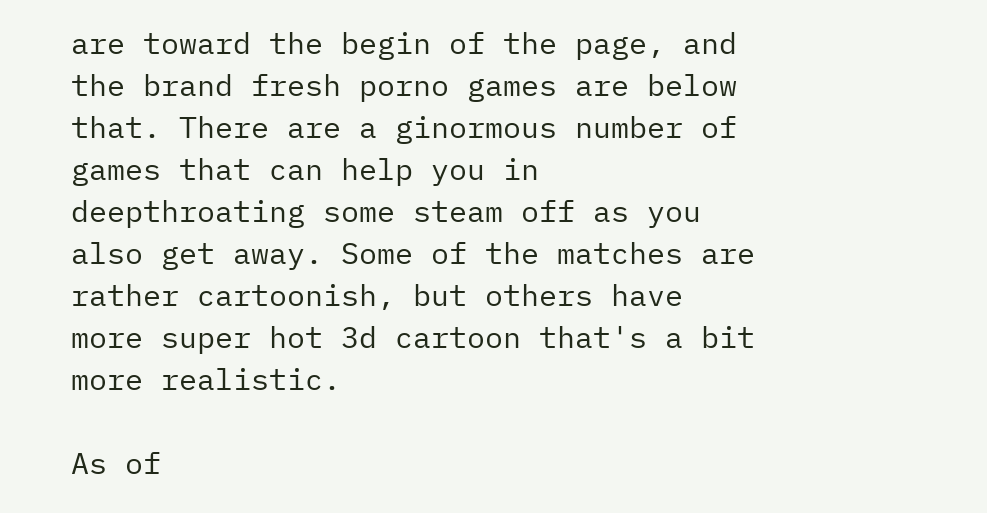are toward the begin of the page, and the brand fresh porno games are below that. There are a ginormous number of games that can help you in deepthroating some steam off as you also get away. Some of the matches are rather cartoonish, but others have more super hot 3d cartoon that's a bit more realistic.

As of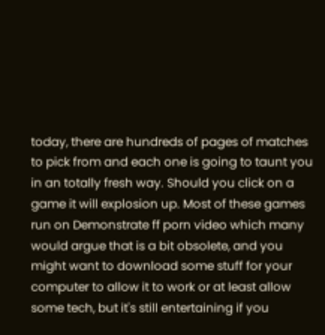today, there are hundreds of pages of matches to pick from and each one is going to taunt you in an totally fresh way. Should you click on a game it will explosion up. Most of these games run on Demonstrate ff porn video which many would argue that is a bit obsolete, and you might want to download some stuff for your computer to allow it to work or at least allow some tech, but it's still entertaining if you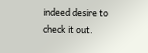indeed desire to check it out.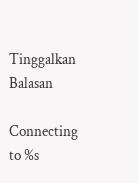Tinggalkan Balasan

Connecting to %s